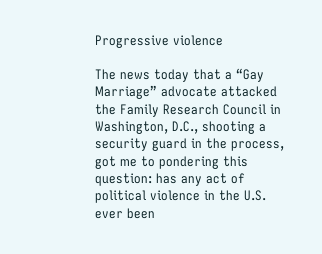Progressive violence

The news today that a “Gay Marriage” advocate attacked the Family Research Council in Washington, D.C., shooting a security guard in the process, got me to pondering this question: has any act of political violence in the U.S. ever been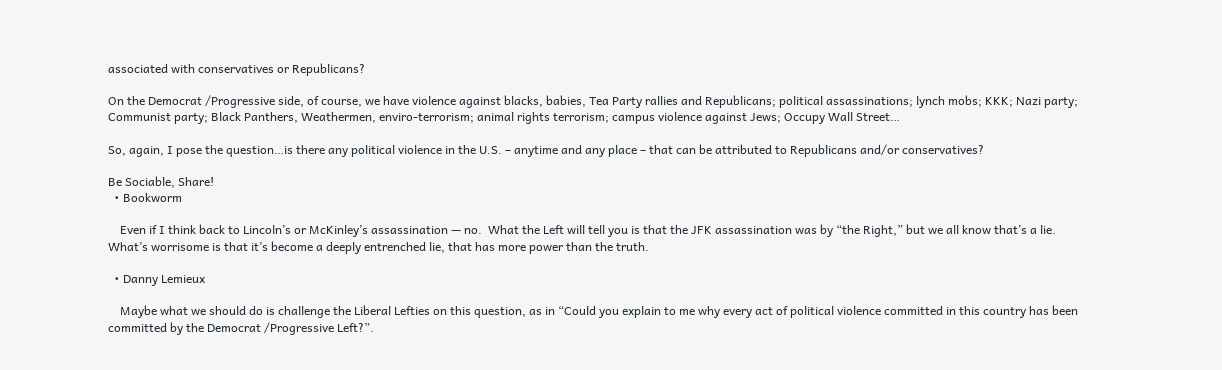associated with conservatives or Republicans?

On the Democrat /Progressive side, of course, we have violence against blacks, babies, Tea Party rallies and Republicans; political assassinations; lynch mobs; KKK; Nazi party; Communist party; Black Panthers, Weathermen, enviro-terrorism; animal rights terrorism; campus violence against Jews; Occupy Wall Street…

So, again, I pose the question…is there any political violence in the U.S. – anytime and any place – that can be attributed to Republicans and/or conservatives?

Be Sociable, Share!
  • Bookworm

    Even if I think back to Lincoln’s or McKinley’s assassination — no.  What the Left will tell you is that the JFK assassination was by “the Right,” but we all know that’s a lie.  What’s worrisome is that it’s become a deeply entrenched lie, that has more power than the truth.

  • Danny Lemieux

    Maybe what we should do is challenge the Liberal Lefties on this question, as in “Could you explain to me why every act of political violence committed in this country has been committed by the Democrat /Progressive Left?”.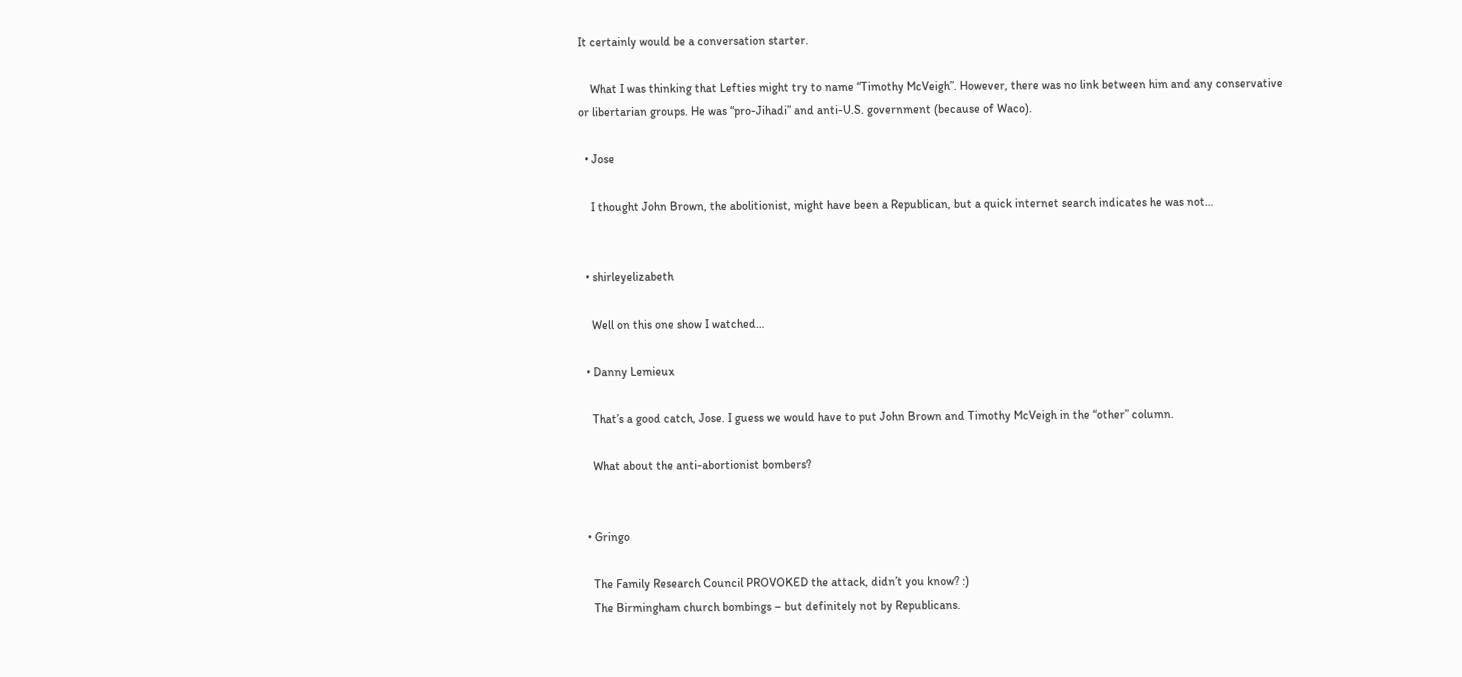It certainly would be a conversation starter.

    What I was thinking that Lefties might try to name “Timothy McVeigh”. However, there was no link between him and any conservative or libertarian groups. He was “pro-Jihadi” and anti-U.S. government (because of Waco).

  • Jose

    I thought John Brown, the abolitionist, might have been a Republican, but a quick internet search indicates he was not…


  • shirleyelizabeth

    Well on this one show I watched…

  • Danny Lemieux

    That’s a good catch, Jose. I guess we would have to put John Brown and Timothy McVeigh in the “other” column.

    What about the anti-abortionist bombers?


  • Gringo

    The Family Research Council PROVOKED the attack, didn’t you know? :)
    The Birmingham church bombings – but definitely not by Republicans.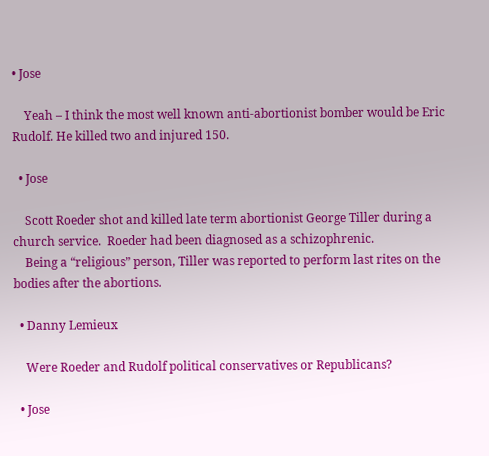• Jose

    Yeah – I think the most well known anti-abortionist bomber would be Eric Rudolf. He killed two and injured 150.

  • Jose

    Scott Roeder shot and killed late term abortionist George Tiller during a church service.  Roeder had been diagnosed as a schizophrenic.
    Being a “religious” person, Tiller was reported to perform last rites on the bodies after the abortions.

  • Danny Lemieux

    Were Roeder and Rudolf political conservatives or Republicans?

  • Jose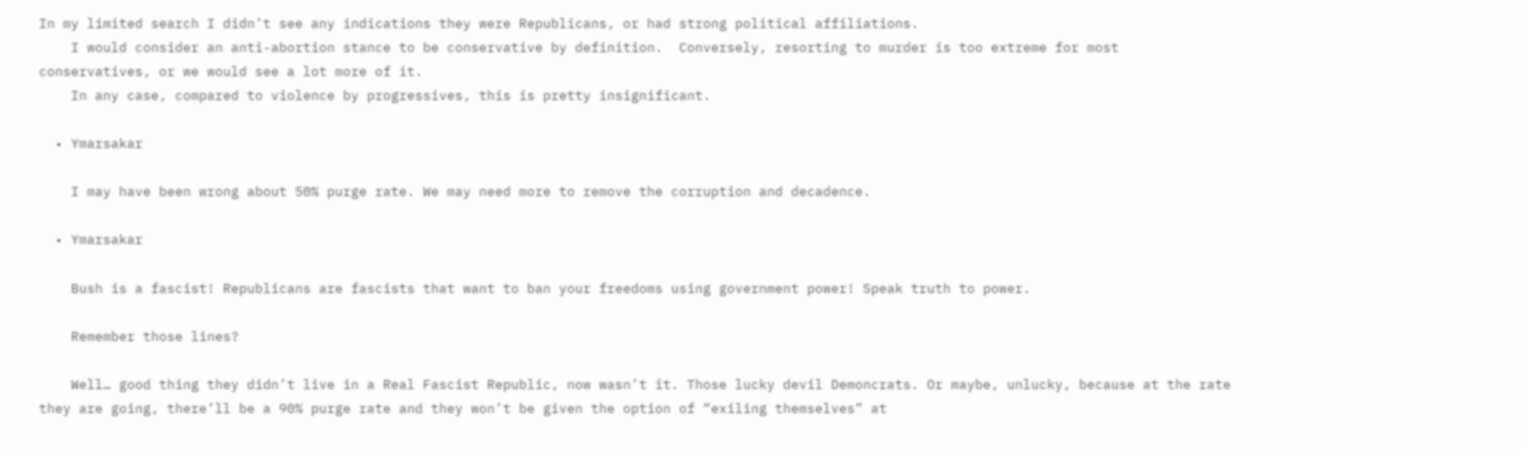In my limited search I didn’t see any indications they were Republicans, or had strong political affiliations.
    I would consider an anti-abortion stance to be conservative by definition.  Conversely, resorting to murder is too extreme for most conservatives, or we would see a lot more of it.
    In any case, compared to violence by progressives, this is pretty insignificant.

  • Ymarsakar

    I may have been wrong about 50% purge rate. We may need more to remove the corruption and decadence.

  • Ymarsakar

    Bush is a fascist! Republicans are fascists that want to ban your freedoms using government power! Speak truth to power.

    Remember those lines?

    Well… good thing they didn’t live in a Real Fascist Republic, now wasn’t it. Those lucky devil Demoncrats. Or maybe, unlucky, because at the rate they are going, there’ll be a 90% purge rate and they won’t be given the option of “exiling themselves” at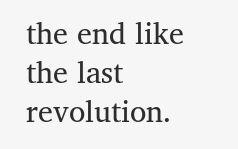the end like the last revolution.